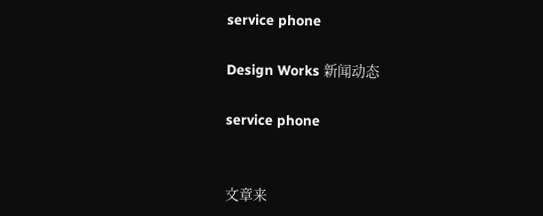service phone

Design Works 新闻动态

service phone


文章来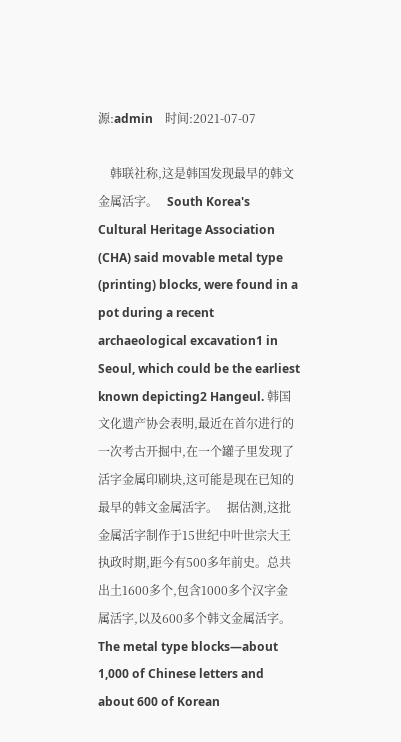源:admin    时间:2021-07-07

    韩联社称,这是韩国发现最早的韩文金属活字。   South Korea's Cultural Heritage Association (CHA) said movable metal type (printing) blocks, were found in a pot during a recent archaeological excavation1 in Seoul, which could be the earliest known depicting2 Hangeul. 韩国文化遗产协会表明,最近在首尔进行的一次考古开掘中,在一个罐子里发现了活字金属印刷块,这可能是现在已知的最早的韩文金属活字。   据估测,这批金属活字制作于15世纪中叶世宗大王执政时期,距今有500多年前史。总共出土1600多个,包含1000多个汉字金属活字,以及600多个韩文金属活字。   The metal type blocks—about 1,000 of Chinese letters and about 600 of Korean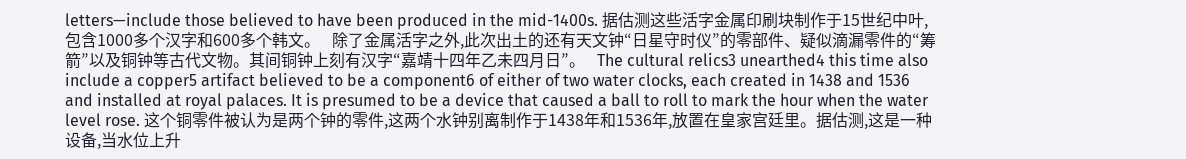letters—include those believed to have been produced in the mid-1400s. 据估测这些活字金属印刷块制作于15世纪中叶,包含1000多个汉字和600多个韩文。   除了金属活字之外,此次出土的还有天文钟“日星守时仪”的零部件、疑似滴漏零件的“筹箭”以及铜钟等古代文物。其间铜钟上刻有汉字“嘉靖十四年乙未四月日”。   The cultural relics3 unearthed4 this time also include a copper5 artifact believed to be a component6 of either of two water clocks, each created in 1438 and 1536 and installed at royal palaces. It is presumed to be a device that caused a ball to roll to mark the hour when the water level rose. 这个铜零件被认为是两个钟的零件,这两个水钟别离制作于1438年和1536年,放置在皇家宫廷里。据估测,这是一种设备,当水位上升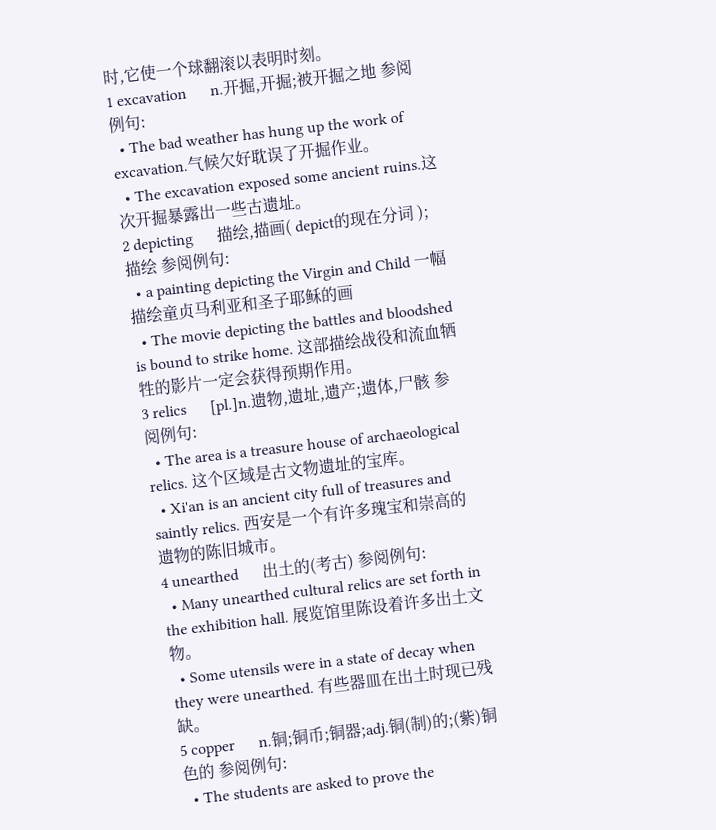时,它使一个球翻滚以表明时刻。
1 excavation      n.开掘,开掘;被开掘之地 参阅例句:
  • The bad weather has hung up the work of excavation.气候欠好耽误了开掘作业。
  • The excavation exposed some ancient ruins.这次开掘暴露出一些古遗址。
2 depicting      描绘,描画( depict的现在分词 ); 描绘 参阅例句:
  • a painting depicting the Virgin and Child 一幅描绘童贞马利亚和圣子耶稣的画
  • The movie depicting the battles and bloodshed is bound to strike home. 这部描绘战役和流血牺牲的影片一定会获得预期作用。
3 relics      [pl.]n.遗物,遗址,遗产;遗体,尸骸 参阅例句:
  • The area is a treasure house of archaeological relics. 这个区域是古文物遗址的宝库。
  • Xi'an is an ancient city full of treasures and saintly relics. 西安是一个有许多瑰宝和崇高的遗物的陈旧城市。
4 unearthed      出土的(考古) 参阅例句:
  • Many unearthed cultural relics are set forth in the exhibition hall. 展览馆里陈设着许多出土文物。
  • Some utensils were in a state of decay when they were unearthed. 有些器皿在出土时现已残缺。
5 copper      n.铜;铜币;铜器;adj.铜(制)的;(紫)铜色的 参阅例句:
  • The students are asked to prove the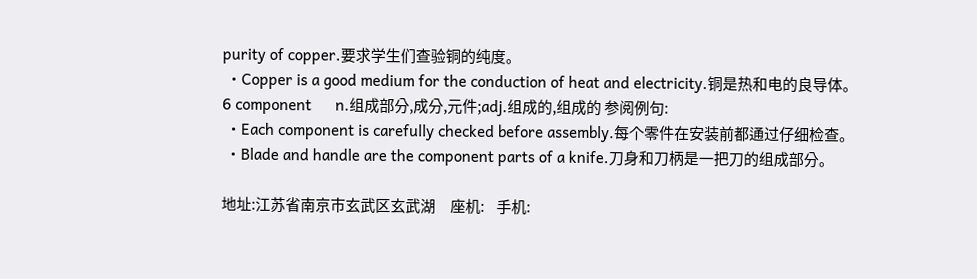purity of copper.要求学生们查验铜的纯度。
  • Copper is a good medium for the conduction of heat and electricity.铜是热和电的良导体。
6 component      n.组成部分,成分,元件;adj.组成的,组成的 参阅例句:
  • Each component is carefully checked before assembly.每个零件在安装前都通过仔细检查。
  • Blade and handle are the component parts of a knife.刀身和刀柄是一把刀的组成部分。

地址:江苏省南京市玄武区玄武湖     座机:    手机: